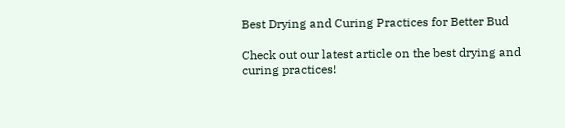Best Drying and Curing Practices for Better Bud

Check out our latest article on the best drying and curing practices!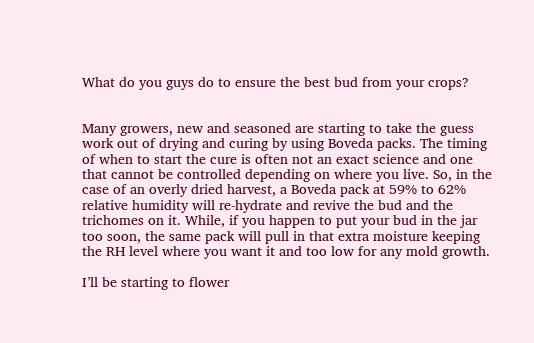What do you guys do to ensure the best bud from your crops?


Many growers, new and seasoned are starting to take the guess work out of drying and curing by using Boveda packs. The timing of when to start the cure is often not an exact science and one that cannot be controlled depending on where you live. So, in the case of an overly dried harvest, a Boveda pack at 59% to 62% relative humidity will re-hydrate and revive the bud and the trichomes on it. While, if you happen to put your bud in the jar too soon, the same pack will pull in that extra moisture keeping the RH level where you want it and too low for any mold growth.

I’ll be starting to flower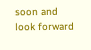soon and look forward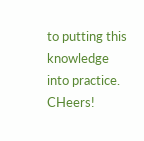to putting this knowledge into practice. CHeers!